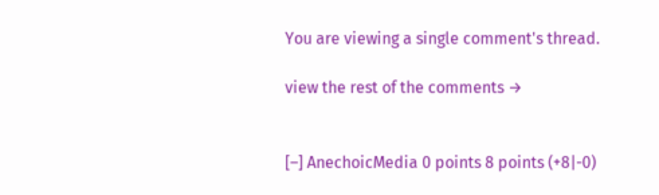You are viewing a single comment's thread.

view the rest of the comments →


[–] AnechoicMedia 0 points 8 points (+8|-0)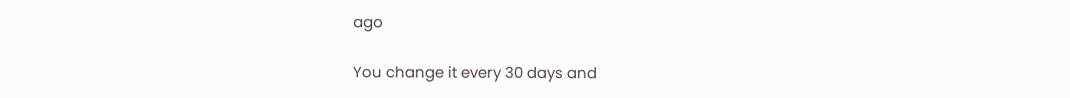ago

You change it every 30 days and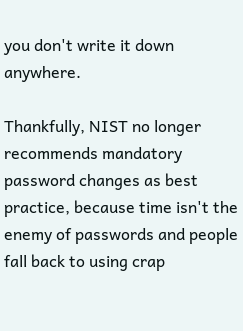you don't write it down anywhere.

Thankfully, NIST no longer recommends mandatory password changes as best practice, because time isn't the enemy of passwords and people fall back to using crap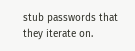stub passwords that they iterate on.